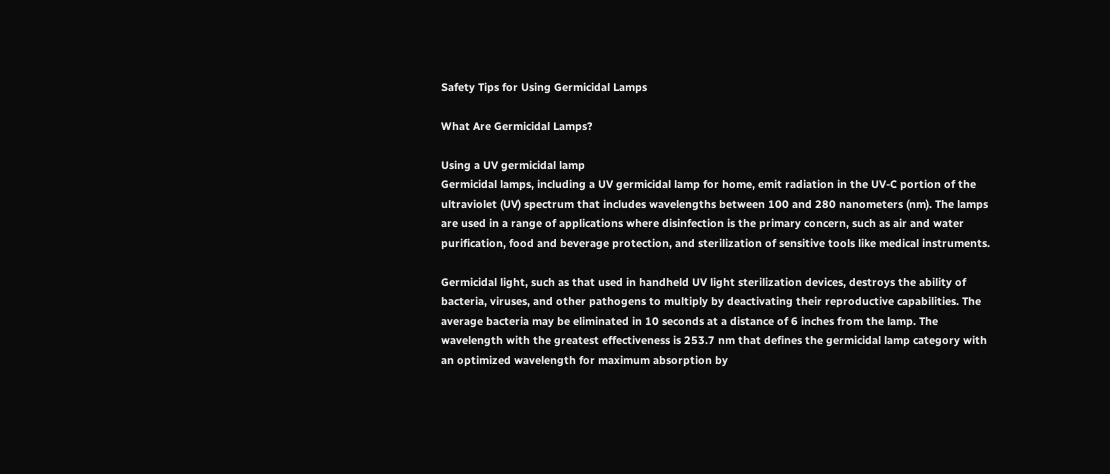Safety Tips for Using Germicidal Lamps

What Are Germicidal Lamps?

Using a UV germicidal lamp
Germicidal lamps, including a UV germicidal lamp for home, emit radiation in the UV-C portion of the ultraviolet (UV) spectrum that includes wavelengths between 100 and 280 nanometers (nm). The lamps are used in a range of applications where disinfection is the primary concern, such as air and water purification, food and beverage protection, and sterilization of sensitive tools like medical instruments.

Germicidal light, such as that used in handheld UV light sterilization devices, destroys the ability of bacteria, viruses, and other pathogens to multiply by deactivating their reproductive capabilities. The average bacteria may be eliminated in 10 seconds at a distance of 6 inches from the lamp. The wavelength with the greatest effectiveness is 253.7 nm that defines the germicidal lamp category with an optimized wavelength for maximum absorption by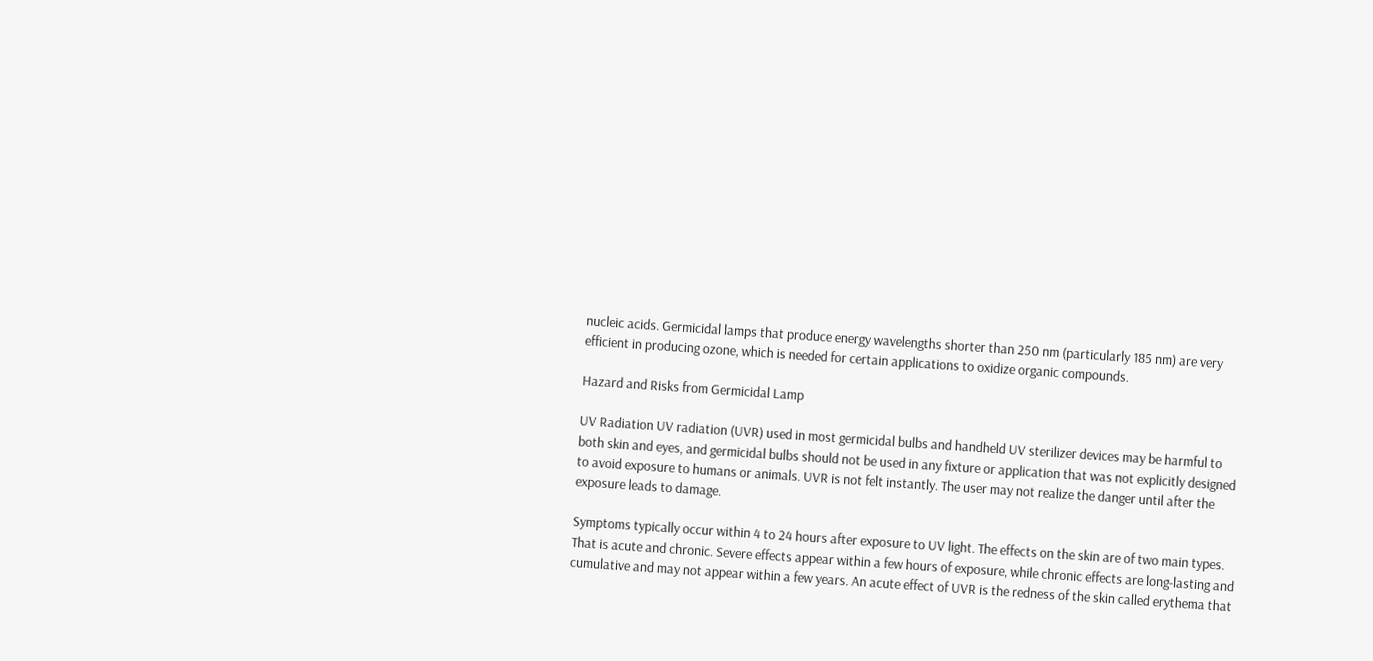nucleic acids. Germicidal lamps that produce energy wavelengths shorter than 250 nm (particularly 185 nm) are very efficient in producing ozone, which is needed for certain applications to oxidize organic compounds.

Hazard and Risks from Germicidal Lamp

UV Radiation UV radiation (UVR) used in most germicidal bulbs and handheld UV sterilizer devices may be harmful to both skin and eyes, and germicidal bulbs should not be used in any fixture or application that was not explicitly designed to avoid exposure to humans or animals. UVR is not felt instantly. The user may not realize the danger until after the exposure leads to damage.

Symptoms typically occur within 4 to 24 hours after exposure to UV light. The effects on the skin are of two main types. That is acute and chronic. Severe effects appear within a few hours of exposure, while chronic effects are long-lasting and cumulative and may not appear within a few years. An acute effect of UVR is the redness of the skin called erythema that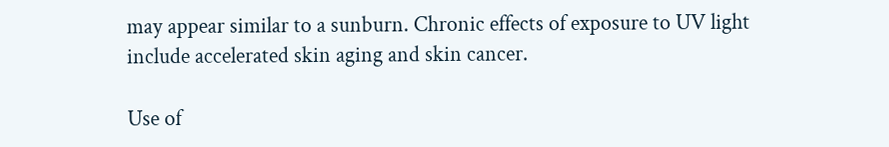may appear similar to a sunburn. Chronic effects of exposure to UV light include accelerated skin aging and skin cancer.

Use of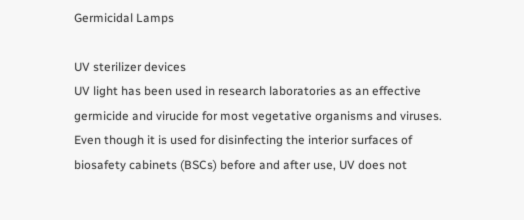Germicidal Lamps

UV sterilizer devices
UV light has been used in research laboratories as an effective germicide and virucide for most vegetative organisms and viruses. Even though it is used for disinfecting the interior surfaces of biosafety cabinets (BSCs) before and after use, UV does not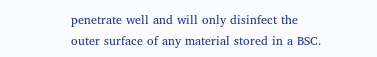penetrate well and will only disinfect the outer surface of any material stored in a BSC.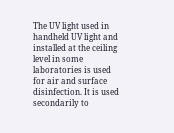The UV light used in handheld UV light and installed at the ceiling level in some laboratories is used for air and surface disinfection. It is used secondarily to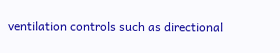ventilation controls such as directional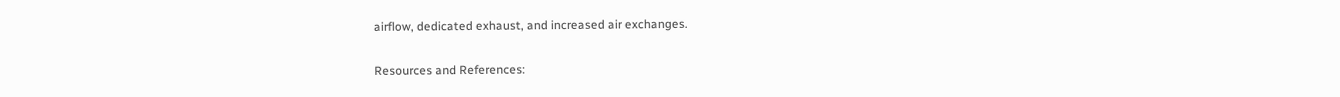airflow, dedicated exhaust, and increased air exchanges.

Resources and References: